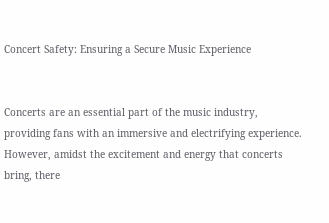Concert Safety: Ensuring a Secure Music Experience


Concerts are an essential part of the music industry, providing fans with an immersive and electrifying experience. However, amidst the excitement and energy that concerts bring, there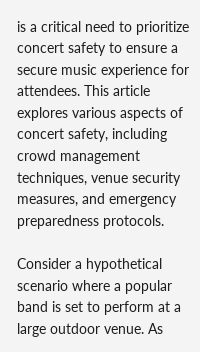is a critical need to prioritize concert safety to ensure a secure music experience for attendees. This article explores various aspects of concert safety, including crowd management techniques, venue security measures, and emergency preparedness protocols.

Consider a hypothetical scenario where a popular band is set to perform at a large outdoor venue. As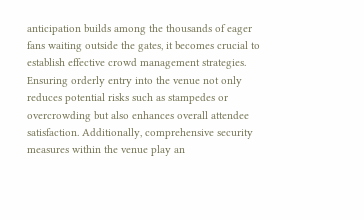anticipation builds among the thousands of eager fans waiting outside the gates, it becomes crucial to establish effective crowd management strategies. Ensuring orderly entry into the venue not only reduces potential risks such as stampedes or overcrowding but also enhances overall attendee satisfaction. Additionally, comprehensive security measures within the venue play an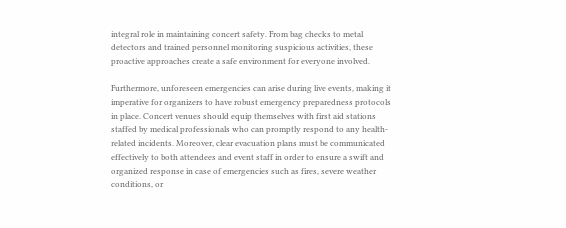integral role in maintaining concert safety. From bag checks to metal detectors and trained personnel monitoring suspicious activities, these proactive approaches create a safe environment for everyone involved.

Furthermore, unforeseen emergencies can arise during live events, making it imperative for organizers to have robust emergency preparedness protocols in place. Concert venues should equip themselves with first aid stations staffed by medical professionals who can promptly respond to any health-related incidents. Moreover, clear evacuation plans must be communicated effectively to both attendees and event staff in order to ensure a swift and organized response in case of emergencies such as fires, severe weather conditions, or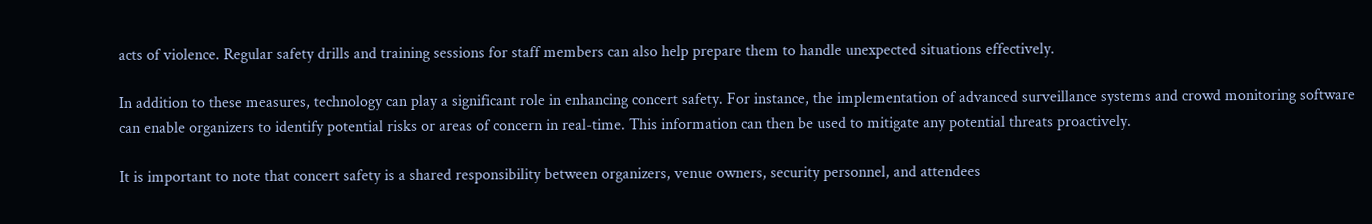acts of violence. Regular safety drills and training sessions for staff members can also help prepare them to handle unexpected situations effectively.

In addition to these measures, technology can play a significant role in enhancing concert safety. For instance, the implementation of advanced surveillance systems and crowd monitoring software can enable organizers to identify potential risks or areas of concern in real-time. This information can then be used to mitigate any potential threats proactively.

It is important to note that concert safety is a shared responsibility between organizers, venue owners, security personnel, and attendees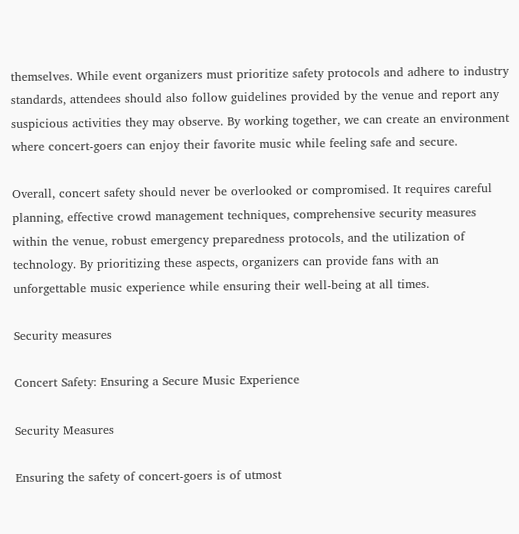themselves. While event organizers must prioritize safety protocols and adhere to industry standards, attendees should also follow guidelines provided by the venue and report any suspicious activities they may observe. By working together, we can create an environment where concert-goers can enjoy their favorite music while feeling safe and secure.

Overall, concert safety should never be overlooked or compromised. It requires careful planning, effective crowd management techniques, comprehensive security measures within the venue, robust emergency preparedness protocols, and the utilization of technology. By prioritizing these aspects, organizers can provide fans with an unforgettable music experience while ensuring their well-being at all times.

Security measures

Concert Safety: Ensuring a Secure Music Experience

Security Measures

Ensuring the safety of concert-goers is of utmost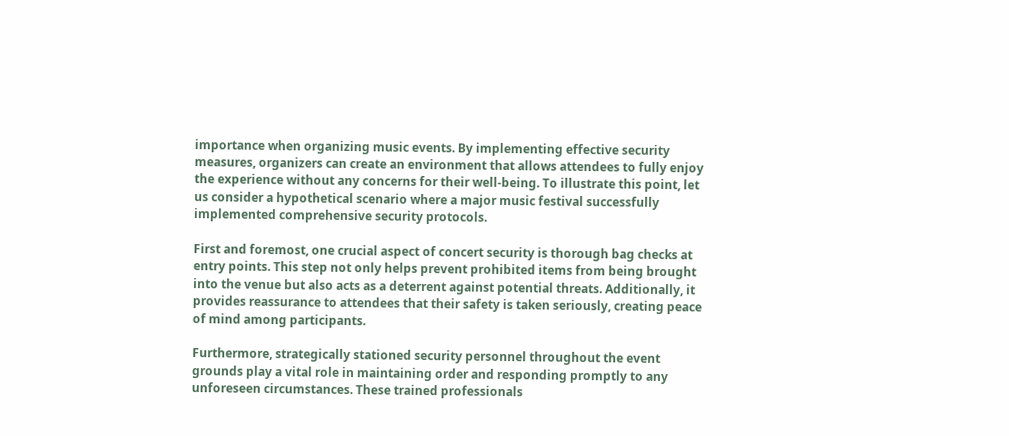importance when organizing music events. By implementing effective security measures, organizers can create an environment that allows attendees to fully enjoy the experience without any concerns for their well-being. To illustrate this point, let us consider a hypothetical scenario where a major music festival successfully implemented comprehensive security protocols.

First and foremost, one crucial aspect of concert security is thorough bag checks at entry points. This step not only helps prevent prohibited items from being brought into the venue but also acts as a deterrent against potential threats. Additionally, it provides reassurance to attendees that their safety is taken seriously, creating peace of mind among participants.

Furthermore, strategically stationed security personnel throughout the event grounds play a vital role in maintaining order and responding promptly to any unforeseen circumstances. These trained professionals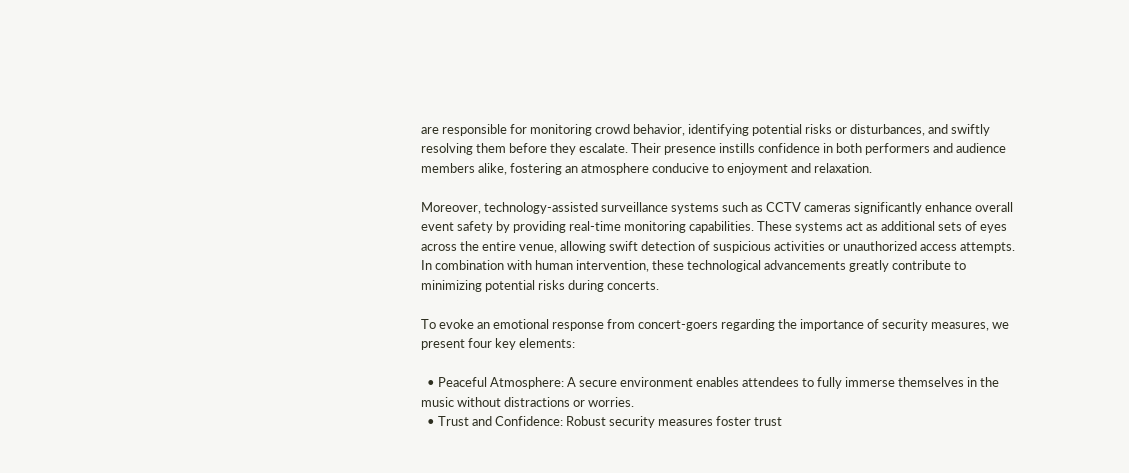are responsible for monitoring crowd behavior, identifying potential risks or disturbances, and swiftly resolving them before they escalate. Their presence instills confidence in both performers and audience members alike, fostering an atmosphere conducive to enjoyment and relaxation.

Moreover, technology-assisted surveillance systems such as CCTV cameras significantly enhance overall event safety by providing real-time monitoring capabilities. These systems act as additional sets of eyes across the entire venue, allowing swift detection of suspicious activities or unauthorized access attempts. In combination with human intervention, these technological advancements greatly contribute to minimizing potential risks during concerts.

To evoke an emotional response from concert-goers regarding the importance of security measures, we present four key elements:

  • Peaceful Atmosphere: A secure environment enables attendees to fully immerse themselves in the music without distractions or worries.
  • Trust and Confidence: Robust security measures foster trust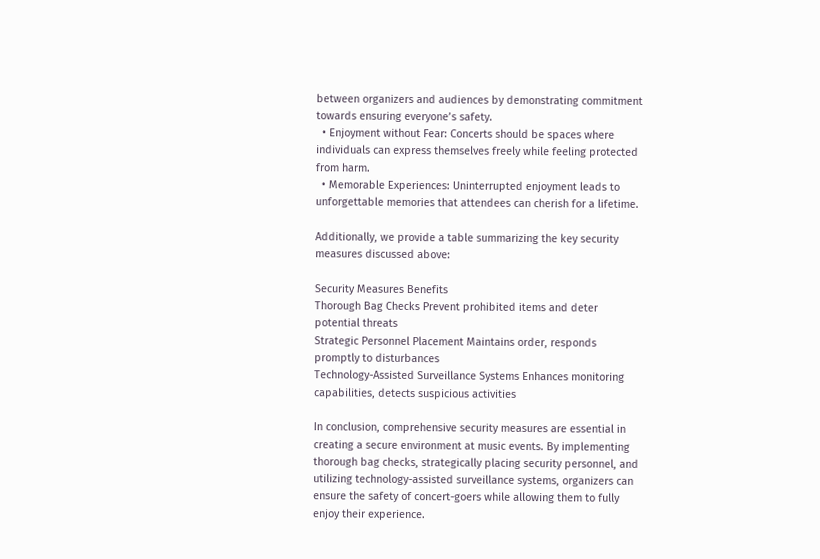between organizers and audiences by demonstrating commitment towards ensuring everyone’s safety.
  • Enjoyment without Fear: Concerts should be spaces where individuals can express themselves freely while feeling protected from harm.
  • Memorable Experiences: Uninterrupted enjoyment leads to unforgettable memories that attendees can cherish for a lifetime.

Additionally, we provide a table summarizing the key security measures discussed above:

Security Measures Benefits
Thorough Bag Checks Prevent prohibited items and deter potential threats
Strategic Personnel Placement Maintains order, responds promptly to disturbances
Technology-Assisted Surveillance Systems Enhances monitoring capabilities, detects suspicious activities

In conclusion, comprehensive security measures are essential in creating a secure environment at music events. By implementing thorough bag checks, strategically placing security personnel, and utilizing technology-assisted surveillance systems, organizers can ensure the safety of concert-goers while allowing them to fully enjoy their experience.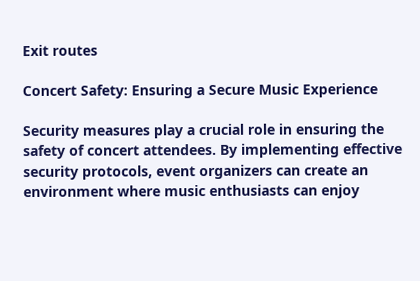Exit routes

Concert Safety: Ensuring a Secure Music Experience

Security measures play a crucial role in ensuring the safety of concert attendees. By implementing effective security protocols, event organizers can create an environment where music enthusiasts can enjoy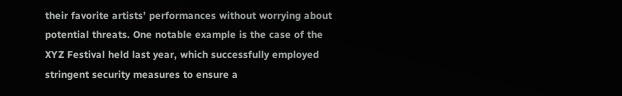their favorite artists’ performances without worrying about potential threats. One notable example is the case of the XYZ Festival held last year, which successfully employed stringent security measures to ensure a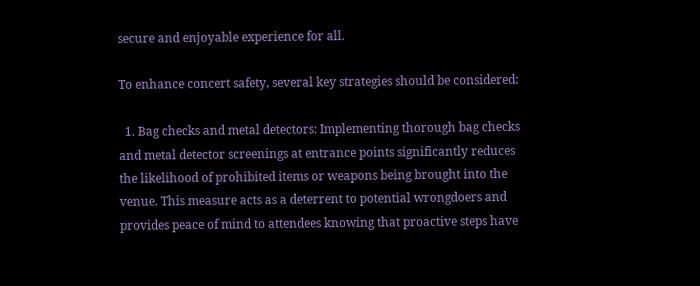secure and enjoyable experience for all.

To enhance concert safety, several key strategies should be considered:

  1. Bag checks and metal detectors: Implementing thorough bag checks and metal detector screenings at entrance points significantly reduces the likelihood of prohibited items or weapons being brought into the venue. This measure acts as a deterrent to potential wrongdoers and provides peace of mind to attendees knowing that proactive steps have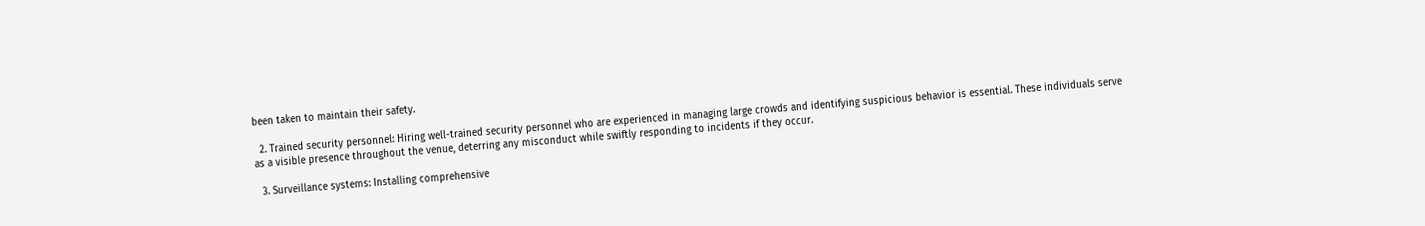been taken to maintain their safety.

  2. Trained security personnel: Hiring well-trained security personnel who are experienced in managing large crowds and identifying suspicious behavior is essential. These individuals serve as a visible presence throughout the venue, deterring any misconduct while swiftly responding to incidents if they occur.

  3. Surveillance systems: Installing comprehensive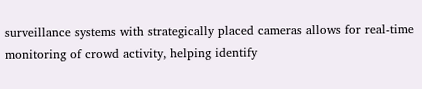surveillance systems with strategically placed cameras allows for real-time monitoring of crowd activity, helping identify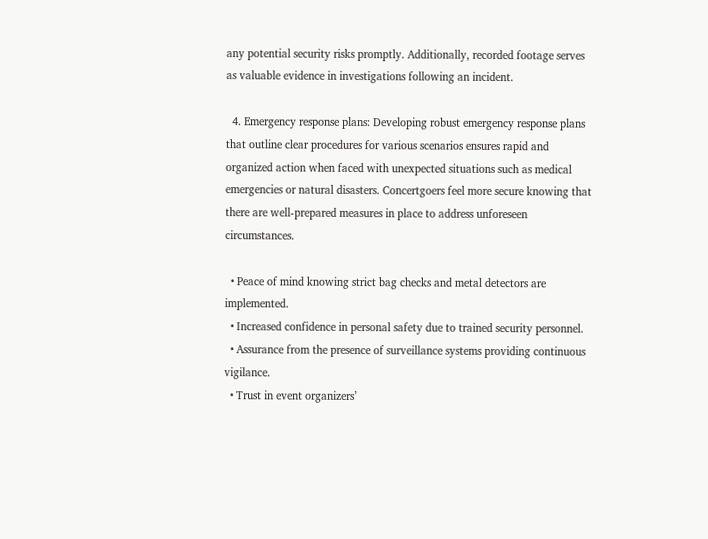any potential security risks promptly. Additionally, recorded footage serves as valuable evidence in investigations following an incident.

  4. Emergency response plans: Developing robust emergency response plans that outline clear procedures for various scenarios ensures rapid and organized action when faced with unexpected situations such as medical emergencies or natural disasters. Concertgoers feel more secure knowing that there are well-prepared measures in place to address unforeseen circumstances.

  • Peace of mind knowing strict bag checks and metal detectors are implemented.
  • Increased confidence in personal safety due to trained security personnel.
  • Assurance from the presence of surveillance systems providing continuous vigilance.
  • Trust in event organizers’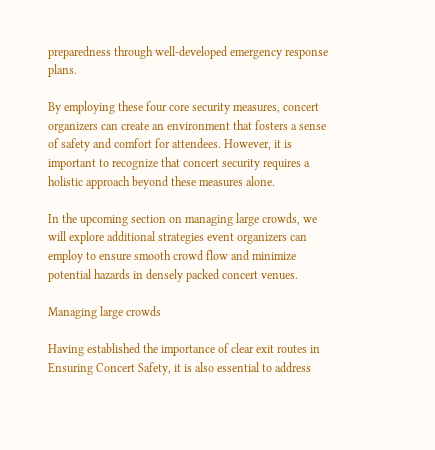preparedness through well-developed emergency response plans.

By employing these four core security measures, concert organizers can create an environment that fosters a sense of safety and comfort for attendees. However, it is important to recognize that concert security requires a holistic approach beyond these measures alone.

In the upcoming section on managing large crowds, we will explore additional strategies event organizers can employ to ensure smooth crowd flow and minimize potential hazards in densely packed concert venues.

Managing large crowds

Having established the importance of clear exit routes in Ensuring Concert Safety, it is also essential to address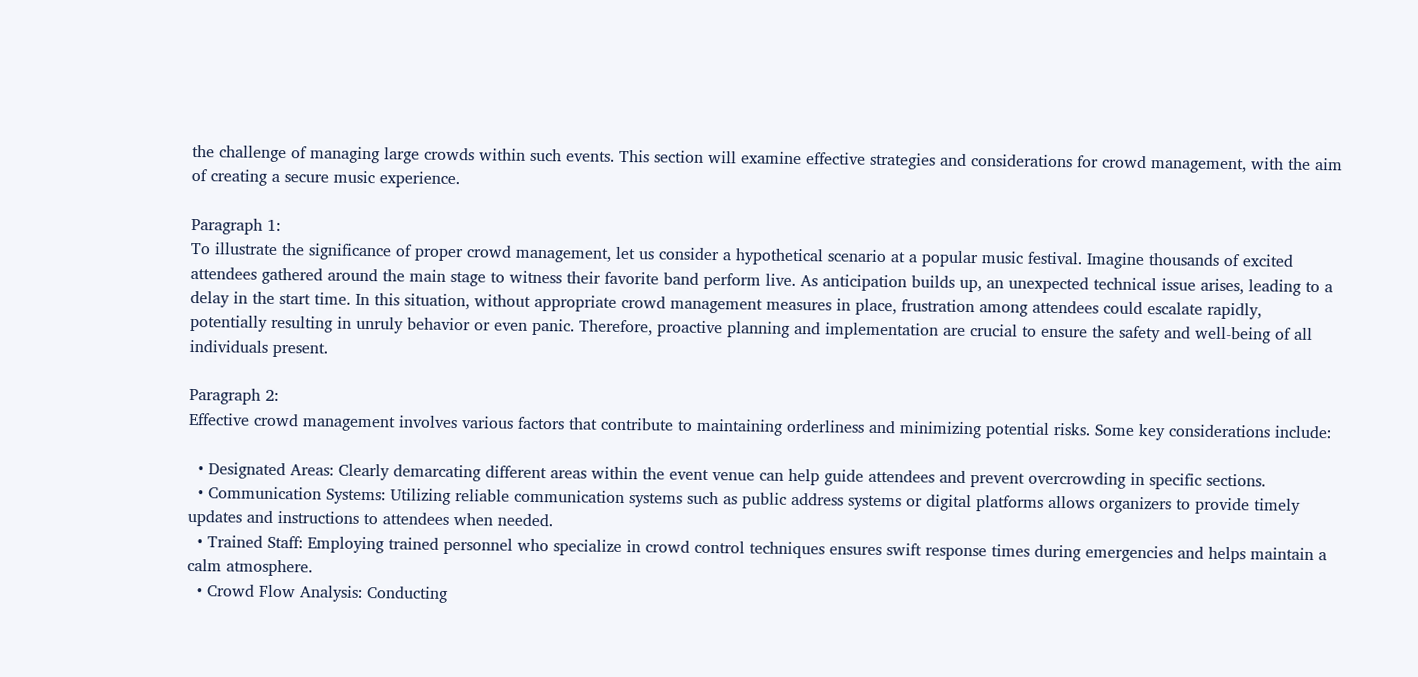the challenge of managing large crowds within such events. This section will examine effective strategies and considerations for crowd management, with the aim of creating a secure music experience.

Paragraph 1:
To illustrate the significance of proper crowd management, let us consider a hypothetical scenario at a popular music festival. Imagine thousands of excited attendees gathered around the main stage to witness their favorite band perform live. As anticipation builds up, an unexpected technical issue arises, leading to a delay in the start time. In this situation, without appropriate crowd management measures in place, frustration among attendees could escalate rapidly, potentially resulting in unruly behavior or even panic. Therefore, proactive planning and implementation are crucial to ensure the safety and well-being of all individuals present.

Paragraph 2:
Effective crowd management involves various factors that contribute to maintaining orderliness and minimizing potential risks. Some key considerations include:

  • Designated Areas: Clearly demarcating different areas within the event venue can help guide attendees and prevent overcrowding in specific sections.
  • Communication Systems: Utilizing reliable communication systems such as public address systems or digital platforms allows organizers to provide timely updates and instructions to attendees when needed.
  • Trained Staff: Employing trained personnel who specialize in crowd control techniques ensures swift response times during emergencies and helps maintain a calm atmosphere.
  • Crowd Flow Analysis: Conducting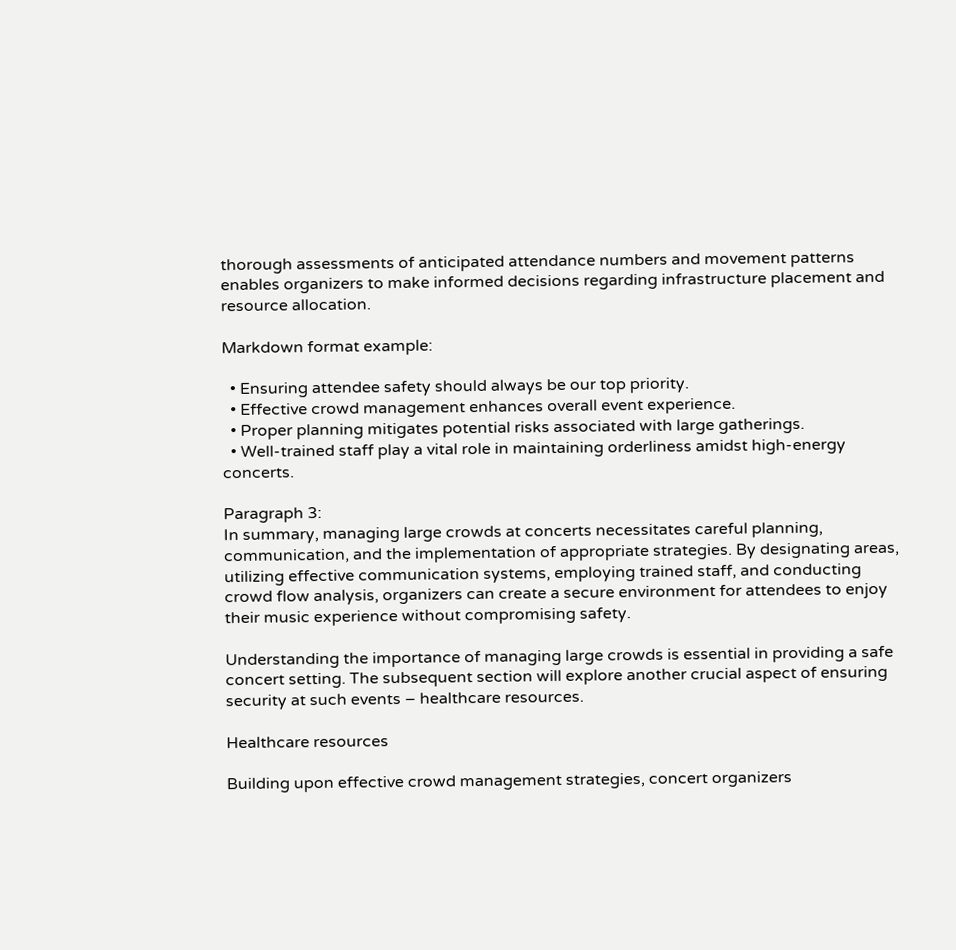thorough assessments of anticipated attendance numbers and movement patterns enables organizers to make informed decisions regarding infrastructure placement and resource allocation.

Markdown format example:

  • Ensuring attendee safety should always be our top priority.
  • Effective crowd management enhances overall event experience.
  • Proper planning mitigates potential risks associated with large gatherings.
  • Well-trained staff play a vital role in maintaining orderliness amidst high-energy concerts.

Paragraph 3:
In summary, managing large crowds at concerts necessitates careful planning, communication, and the implementation of appropriate strategies. By designating areas, utilizing effective communication systems, employing trained staff, and conducting crowd flow analysis, organizers can create a secure environment for attendees to enjoy their music experience without compromising safety.

Understanding the importance of managing large crowds is essential in providing a safe concert setting. The subsequent section will explore another crucial aspect of ensuring security at such events – healthcare resources.

Healthcare resources

Building upon effective crowd management strategies, concert organizers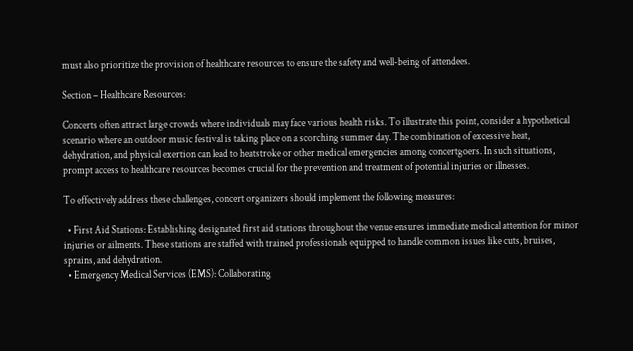must also prioritize the provision of healthcare resources to ensure the safety and well-being of attendees.

Section – Healthcare Resources:

Concerts often attract large crowds where individuals may face various health risks. To illustrate this point, consider a hypothetical scenario where an outdoor music festival is taking place on a scorching summer day. The combination of excessive heat, dehydration, and physical exertion can lead to heatstroke or other medical emergencies among concertgoers. In such situations, prompt access to healthcare resources becomes crucial for the prevention and treatment of potential injuries or illnesses.

To effectively address these challenges, concert organizers should implement the following measures:

  • First Aid Stations: Establishing designated first aid stations throughout the venue ensures immediate medical attention for minor injuries or ailments. These stations are staffed with trained professionals equipped to handle common issues like cuts, bruises, sprains, and dehydration.
  • Emergency Medical Services (EMS): Collaborating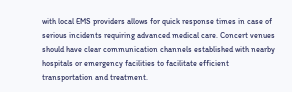with local EMS providers allows for quick response times in case of serious incidents requiring advanced medical care. Concert venues should have clear communication channels established with nearby hospitals or emergency facilities to facilitate efficient transportation and treatment.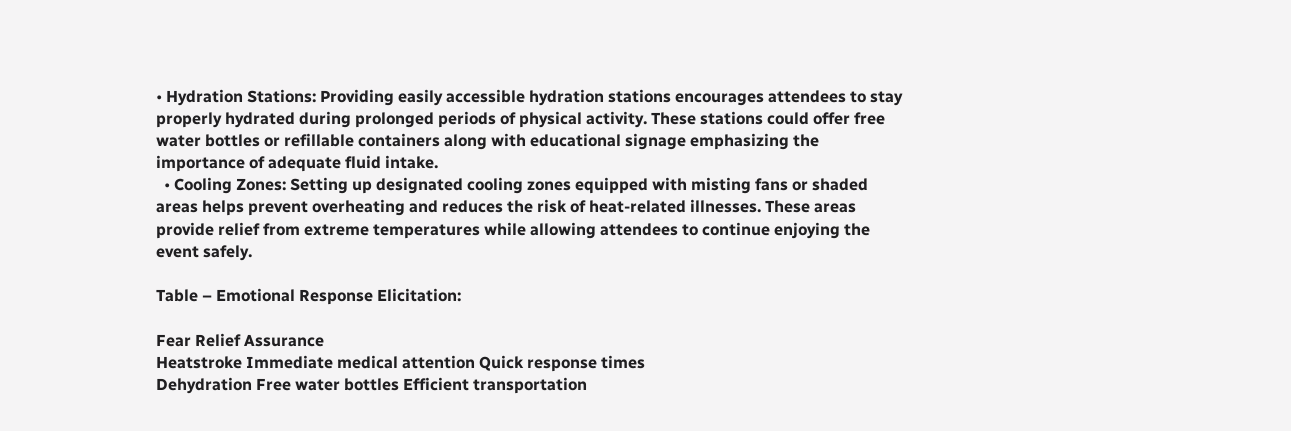• Hydration Stations: Providing easily accessible hydration stations encourages attendees to stay properly hydrated during prolonged periods of physical activity. These stations could offer free water bottles or refillable containers along with educational signage emphasizing the importance of adequate fluid intake.
  • Cooling Zones: Setting up designated cooling zones equipped with misting fans or shaded areas helps prevent overheating and reduces the risk of heat-related illnesses. These areas provide relief from extreme temperatures while allowing attendees to continue enjoying the event safely.

Table – Emotional Response Elicitation:

Fear Relief Assurance
Heatstroke Immediate medical attention Quick response times
Dehydration Free water bottles Efficient transportation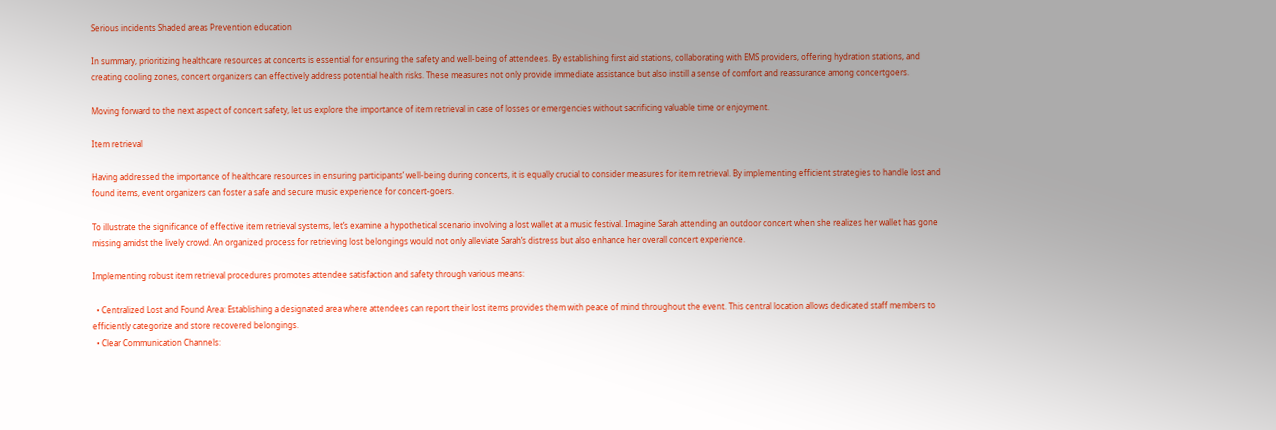Serious incidents Shaded areas Prevention education

In summary, prioritizing healthcare resources at concerts is essential for ensuring the safety and well-being of attendees. By establishing first aid stations, collaborating with EMS providers, offering hydration stations, and creating cooling zones, concert organizers can effectively address potential health risks. These measures not only provide immediate assistance but also instill a sense of comfort and reassurance among concertgoers.

Moving forward to the next aspect of concert safety, let us explore the importance of item retrieval in case of losses or emergencies without sacrificing valuable time or enjoyment.

Item retrieval

Having addressed the importance of healthcare resources in ensuring participants’ well-being during concerts, it is equally crucial to consider measures for item retrieval. By implementing efficient strategies to handle lost and found items, event organizers can foster a safe and secure music experience for concert-goers.

To illustrate the significance of effective item retrieval systems, let’s examine a hypothetical scenario involving a lost wallet at a music festival. Imagine Sarah attending an outdoor concert when she realizes her wallet has gone missing amidst the lively crowd. An organized process for retrieving lost belongings would not only alleviate Sarah’s distress but also enhance her overall concert experience.

Implementing robust item retrieval procedures promotes attendee satisfaction and safety through various means:

  • Centralized Lost and Found Area: Establishing a designated area where attendees can report their lost items provides them with peace of mind throughout the event. This central location allows dedicated staff members to efficiently categorize and store recovered belongings.
  • Clear Communication Channels: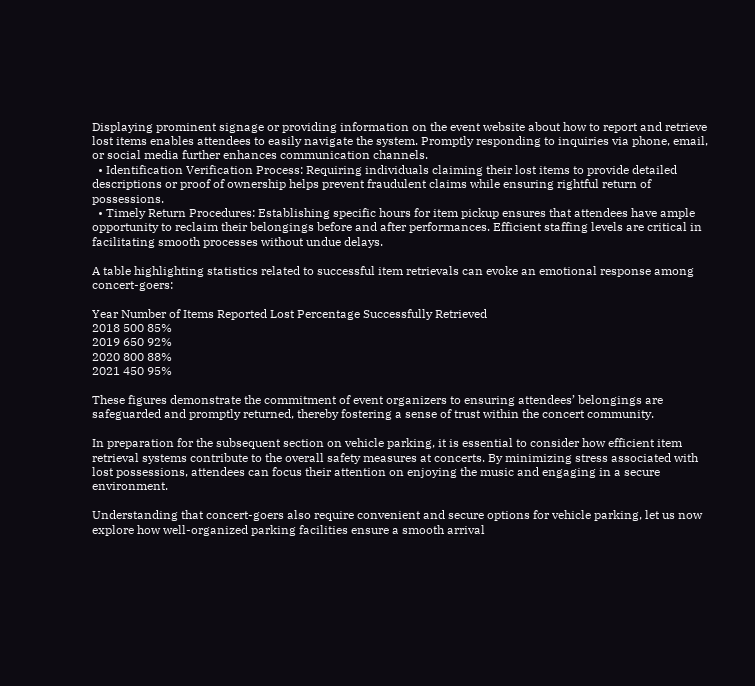Displaying prominent signage or providing information on the event website about how to report and retrieve lost items enables attendees to easily navigate the system. Promptly responding to inquiries via phone, email, or social media further enhances communication channels.
  • Identification Verification Process: Requiring individuals claiming their lost items to provide detailed descriptions or proof of ownership helps prevent fraudulent claims while ensuring rightful return of possessions.
  • Timely Return Procedures: Establishing specific hours for item pickup ensures that attendees have ample opportunity to reclaim their belongings before and after performances. Efficient staffing levels are critical in facilitating smooth processes without undue delays.

A table highlighting statistics related to successful item retrievals can evoke an emotional response among concert-goers:

Year Number of Items Reported Lost Percentage Successfully Retrieved
2018 500 85%
2019 650 92%
2020 800 88%
2021 450 95%

These figures demonstrate the commitment of event organizers to ensuring attendees’ belongings are safeguarded and promptly returned, thereby fostering a sense of trust within the concert community.

In preparation for the subsequent section on vehicle parking, it is essential to consider how efficient item retrieval systems contribute to the overall safety measures at concerts. By minimizing stress associated with lost possessions, attendees can focus their attention on enjoying the music and engaging in a secure environment.

Understanding that concert-goers also require convenient and secure options for vehicle parking, let us now explore how well-organized parking facilities ensure a smooth arrival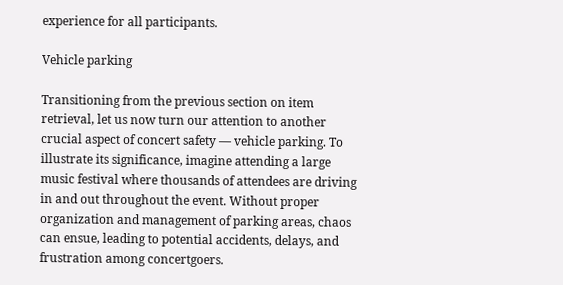experience for all participants.

Vehicle parking

Transitioning from the previous section on item retrieval, let us now turn our attention to another crucial aspect of concert safety — vehicle parking. To illustrate its significance, imagine attending a large music festival where thousands of attendees are driving in and out throughout the event. Without proper organization and management of parking areas, chaos can ensue, leading to potential accidents, delays, and frustration among concertgoers.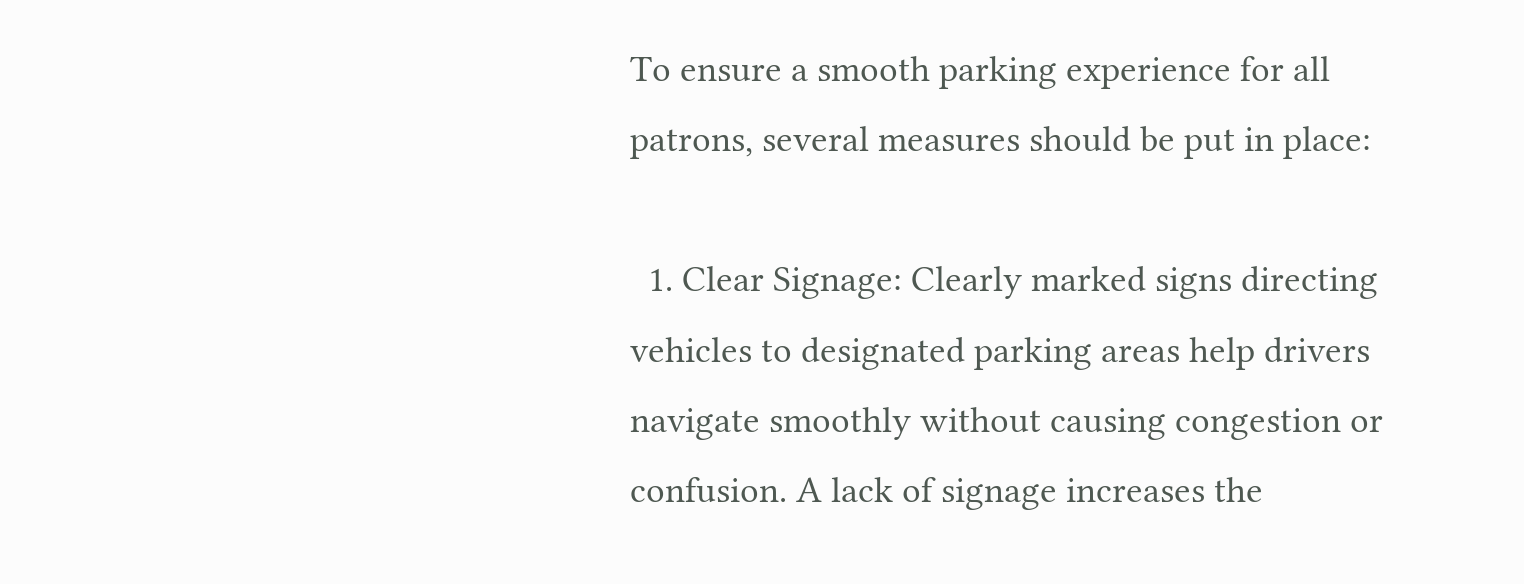To ensure a smooth parking experience for all patrons, several measures should be put in place:

  1. Clear Signage: Clearly marked signs directing vehicles to designated parking areas help drivers navigate smoothly without causing congestion or confusion. A lack of signage increases the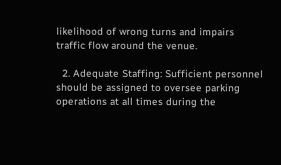likelihood of wrong turns and impairs traffic flow around the venue.

  2. Adequate Staffing: Sufficient personnel should be assigned to oversee parking operations at all times during the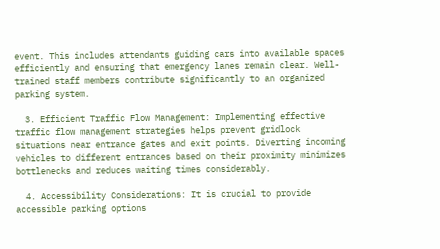event. This includes attendants guiding cars into available spaces efficiently and ensuring that emergency lanes remain clear. Well-trained staff members contribute significantly to an organized parking system.

  3. Efficient Traffic Flow Management: Implementing effective traffic flow management strategies helps prevent gridlock situations near entrance gates and exit points. Diverting incoming vehicles to different entrances based on their proximity minimizes bottlenecks and reduces waiting times considerably.

  4. Accessibility Considerations: It is crucial to provide accessible parking options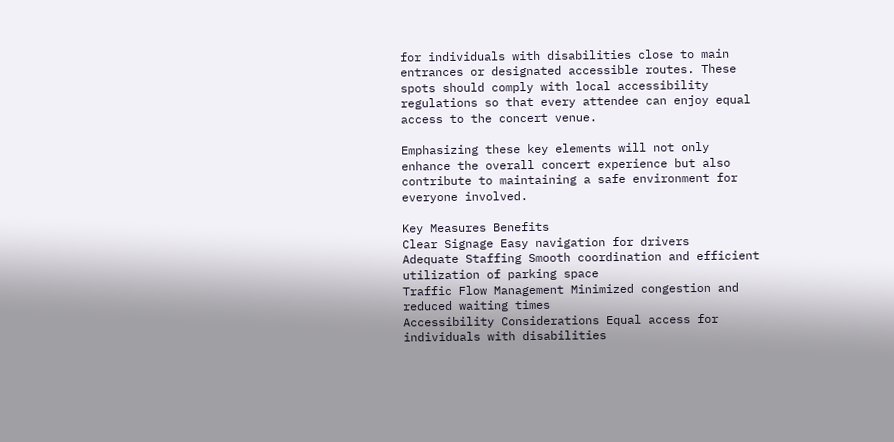for individuals with disabilities close to main entrances or designated accessible routes. These spots should comply with local accessibility regulations so that every attendee can enjoy equal access to the concert venue.

Emphasizing these key elements will not only enhance the overall concert experience but also contribute to maintaining a safe environment for everyone involved.

Key Measures Benefits
Clear Signage Easy navigation for drivers
Adequate Staffing Smooth coordination and efficient utilization of parking space
Traffic Flow Management Minimized congestion and reduced waiting times
Accessibility Considerations Equal access for individuals with disabilities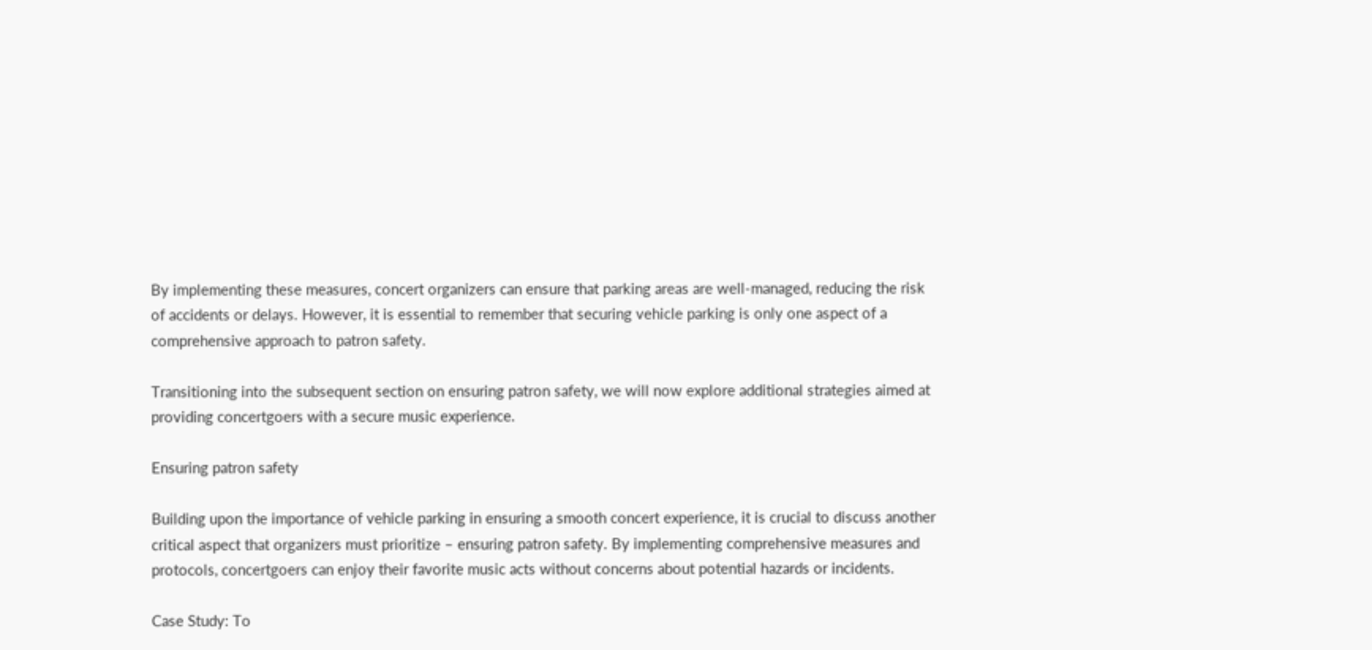By implementing these measures, concert organizers can ensure that parking areas are well-managed, reducing the risk of accidents or delays. However, it is essential to remember that securing vehicle parking is only one aspect of a comprehensive approach to patron safety.

Transitioning into the subsequent section on ensuring patron safety, we will now explore additional strategies aimed at providing concertgoers with a secure music experience.

Ensuring patron safety

Building upon the importance of vehicle parking in ensuring a smooth concert experience, it is crucial to discuss another critical aspect that organizers must prioritize – ensuring patron safety. By implementing comprehensive measures and protocols, concertgoers can enjoy their favorite music acts without concerns about potential hazards or incidents.

Case Study: To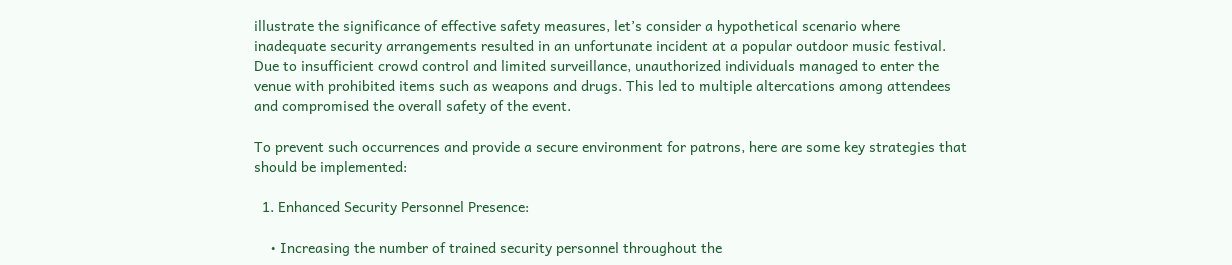illustrate the significance of effective safety measures, let’s consider a hypothetical scenario where inadequate security arrangements resulted in an unfortunate incident at a popular outdoor music festival. Due to insufficient crowd control and limited surveillance, unauthorized individuals managed to enter the venue with prohibited items such as weapons and drugs. This led to multiple altercations among attendees and compromised the overall safety of the event.

To prevent such occurrences and provide a secure environment for patrons, here are some key strategies that should be implemented:

  1. Enhanced Security Personnel Presence:

    • Increasing the number of trained security personnel throughout the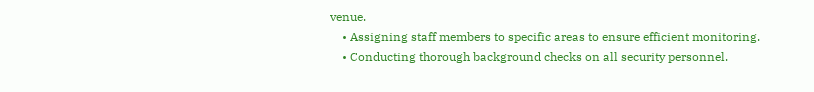venue.
    • Assigning staff members to specific areas to ensure efficient monitoring.
    • Conducting thorough background checks on all security personnel.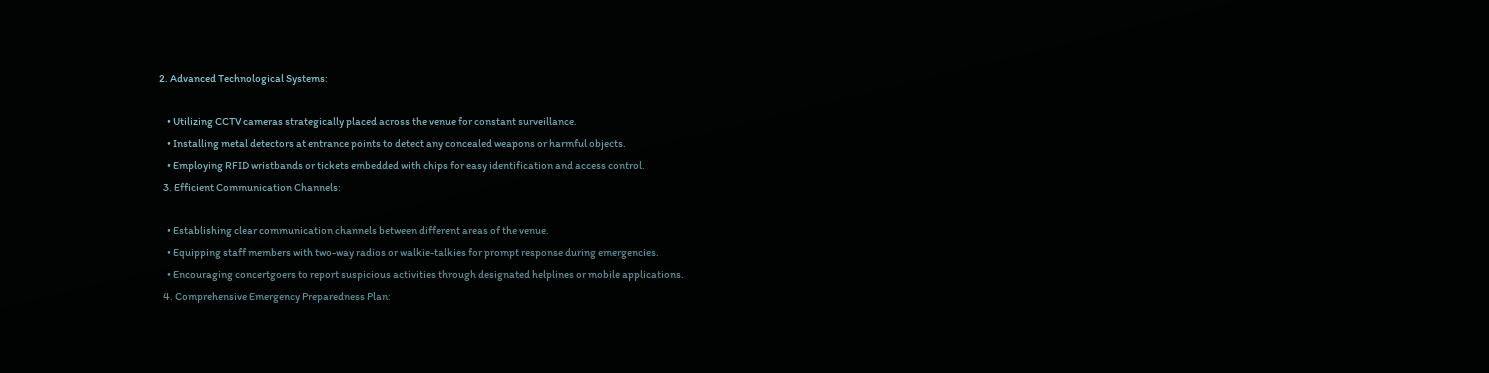2. Advanced Technological Systems:

    • Utilizing CCTV cameras strategically placed across the venue for constant surveillance.
    • Installing metal detectors at entrance points to detect any concealed weapons or harmful objects.
    • Employing RFID wristbands or tickets embedded with chips for easy identification and access control.
  3. Efficient Communication Channels:

    • Establishing clear communication channels between different areas of the venue.
    • Equipping staff members with two-way radios or walkie-talkies for prompt response during emergencies.
    • Encouraging concertgoers to report suspicious activities through designated helplines or mobile applications.
  4. Comprehensive Emergency Preparedness Plan: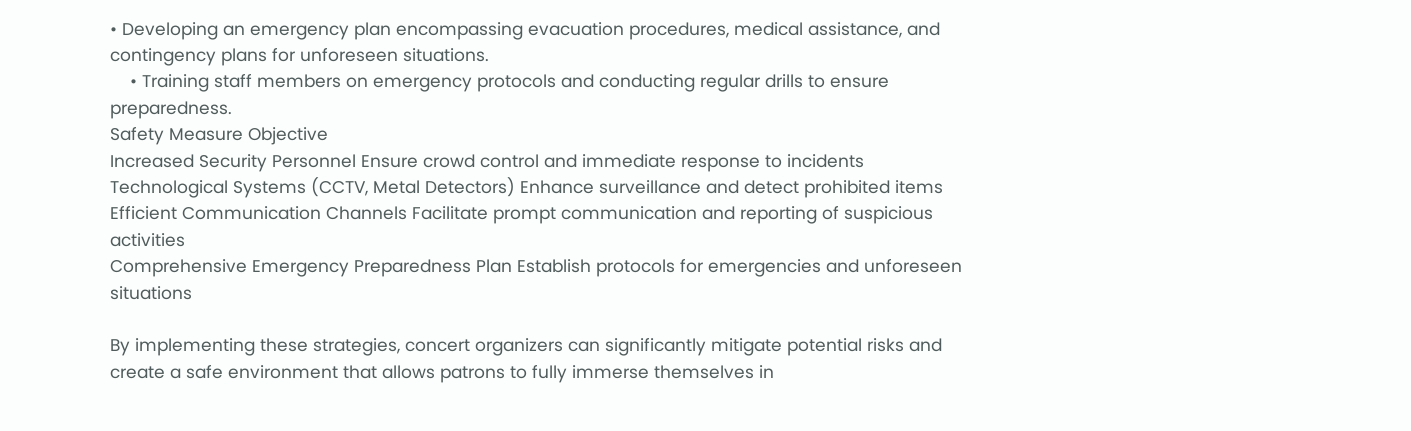• Developing an emergency plan encompassing evacuation procedures, medical assistance, and contingency plans for unforeseen situations.
    • Training staff members on emergency protocols and conducting regular drills to ensure preparedness.
Safety Measure Objective
Increased Security Personnel Ensure crowd control and immediate response to incidents
Technological Systems (CCTV, Metal Detectors) Enhance surveillance and detect prohibited items
Efficient Communication Channels Facilitate prompt communication and reporting of suspicious activities
Comprehensive Emergency Preparedness Plan Establish protocols for emergencies and unforeseen situations

By implementing these strategies, concert organizers can significantly mitigate potential risks and create a safe environment that allows patrons to fully immerse themselves in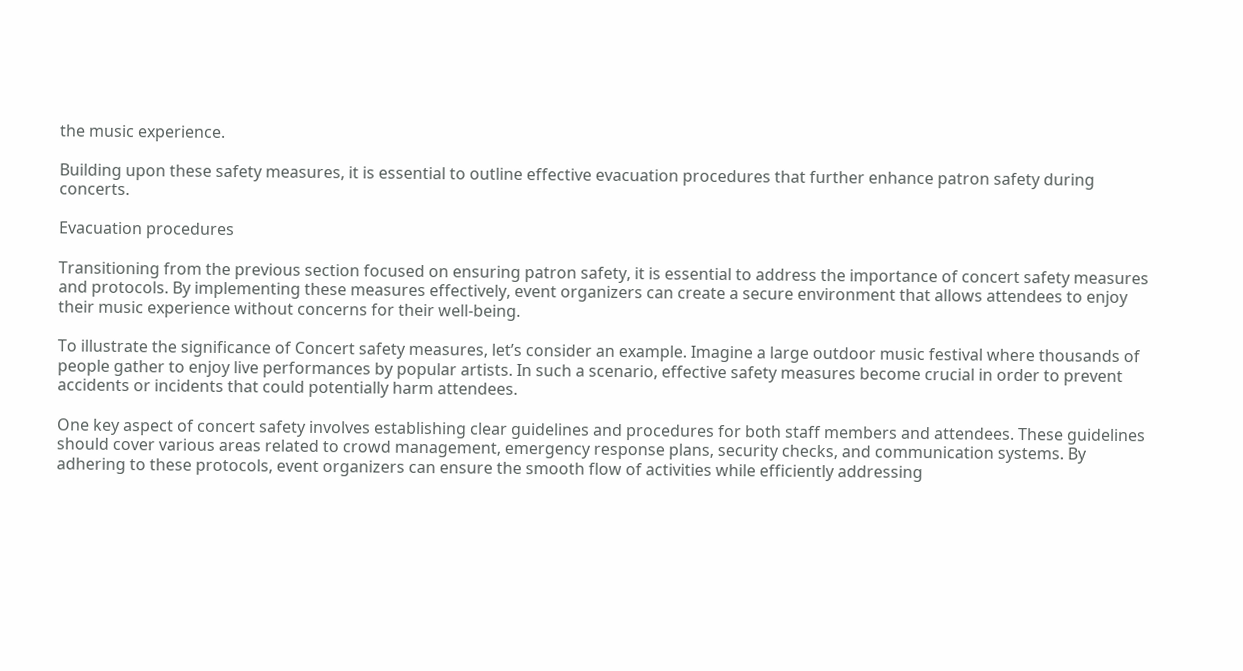the music experience.

Building upon these safety measures, it is essential to outline effective evacuation procedures that further enhance patron safety during concerts.

Evacuation procedures

Transitioning from the previous section focused on ensuring patron safety, it is essential to address the importance of concert safety measures and protocols. By implementing these measures effectively, event organizers can create a secure environment that allows attendees to enjoy their music experience without concerns for their well-being.

To illustrate the significance of Concert safety measures, let’s consider an example. Imagine a large outdoor music festival where thousands of people gather to enjoy live performances by popular artists. In such a scenario, effective safety measures become crucial in order to prevent accidents or incidents that could potentially harm attendees.

One key aspect of concert safety involves establishing clear guidelines and procedures for both staff members and attendees. These guidelines should cover various areas related to crowd management, emergency response plans, security checks, and communication systems. By adhering to these protocols, event organizers can ensure the smooth flow of activities while efficiently addressing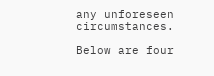any unforeseen circumstances.

Below are four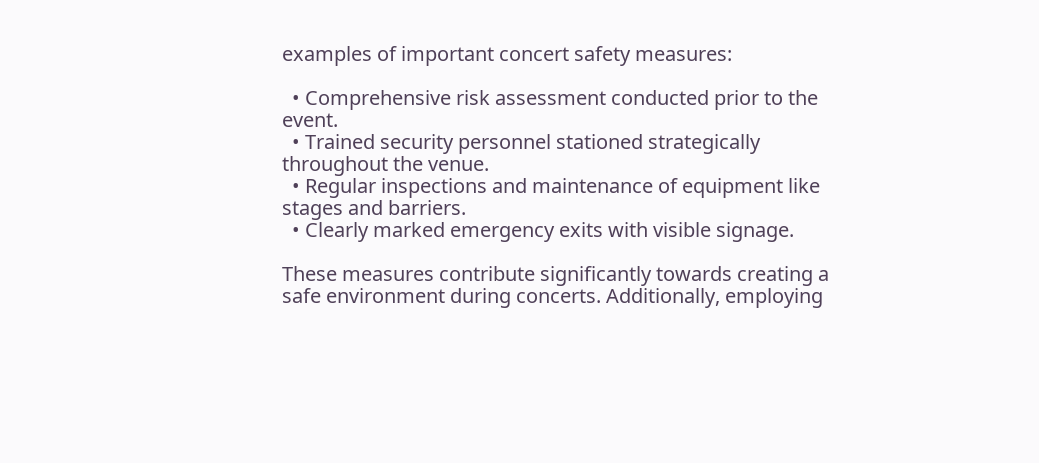examples of important concert safety measures:

  • Comprehensive risk assessment conducted prior to the event.
  • Trained security personnel stationed strategically throughout the venue.
  • Regular inspections and maintenance of equipment like stages and barriers.
  • Clearly marked emergency exits with visible signage.

These measures contribute significantly towards creating a safe environment during concerts. Additionally, employing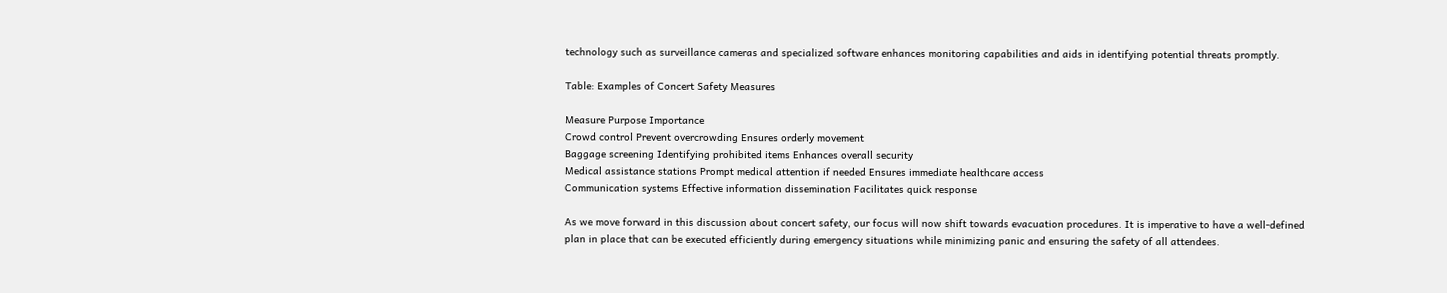technology such as surveillance cameras and specialized software enhances monitoring capabilities and aids in identifying potential threats promptly.

Table: Examples of Concert Safety Measures

Measure Purpose Importance
Crowd control Prevent overcrowding Ensures orderly movement
Baggage screening Identifying prohibited items Enhances overall security
Medical assistance stations Prompt medical attention if needed Ensures immediate healthcare access
Communication systems Effective information dissemination Facilitates quick response

As we move forward in this discussion about concert safety, our focus will now shift towards evacuation procedures. It is imperative to have a well-defined plan in place that can be executed efficiently during emergency situations while minimizing panic and ensuring the safety of all attendees.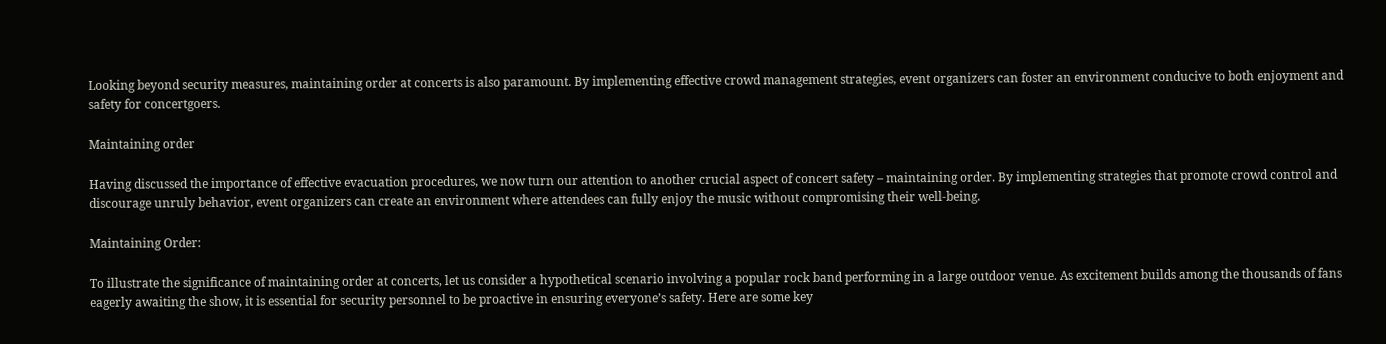Looking beyond security measures, maintaining order at concerts is also paramount. By implementing effective crowd management strategies, event organizers can foster an environment conducive to both enjoyment and safety for concertgoers.

Maintaining order

Having discussed the importance of effective evacuation procedures, we now turn our attention to another crucial aspect of concert safety – maintaining order. By implementing strategies that promote crowd control and discourage unruly behavior, event organizers can create an environment where attendees can fully enjoy the music without compromising their well-being.

Maintaining Order:

To illustrate the significance of maintaining order at concerts, let us consider a hypothetical scenario involving a popular rock band performing in a large outdoor venue. As excitement builds among the thousands of fans eagerly awaiting the show, it is essential for security personnel to be proactive in ensuring everyone’s safety. Here are some key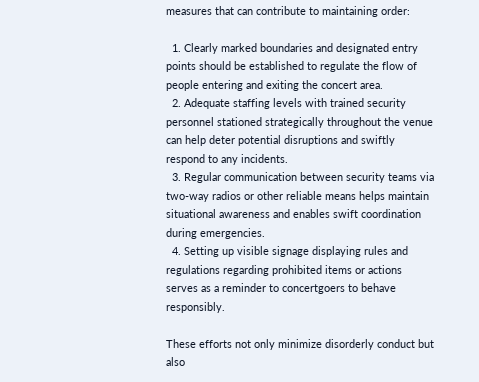measures that can contribute to maintaining order:

  1. Clearly marked boundaries and designated entry points should be established to regulate the flow of people entering and exiting the concert area.
  2. Adequate staffing levels with trained security personnel stationed strategically throughout the venue can help deter potential disruptions and swiftly respond to any incidents.
  3. Regular communication between security teams via two-way radios or other reliable means helps maintain situational awareness and enables swift coordination during emergencies.
  4. Setting up visible signage displaying rules and regulations regarding prohibited items or actions serves as a reminder to concertgoers to behave responsibly.

These efforts not only minimize disorderly conduct but also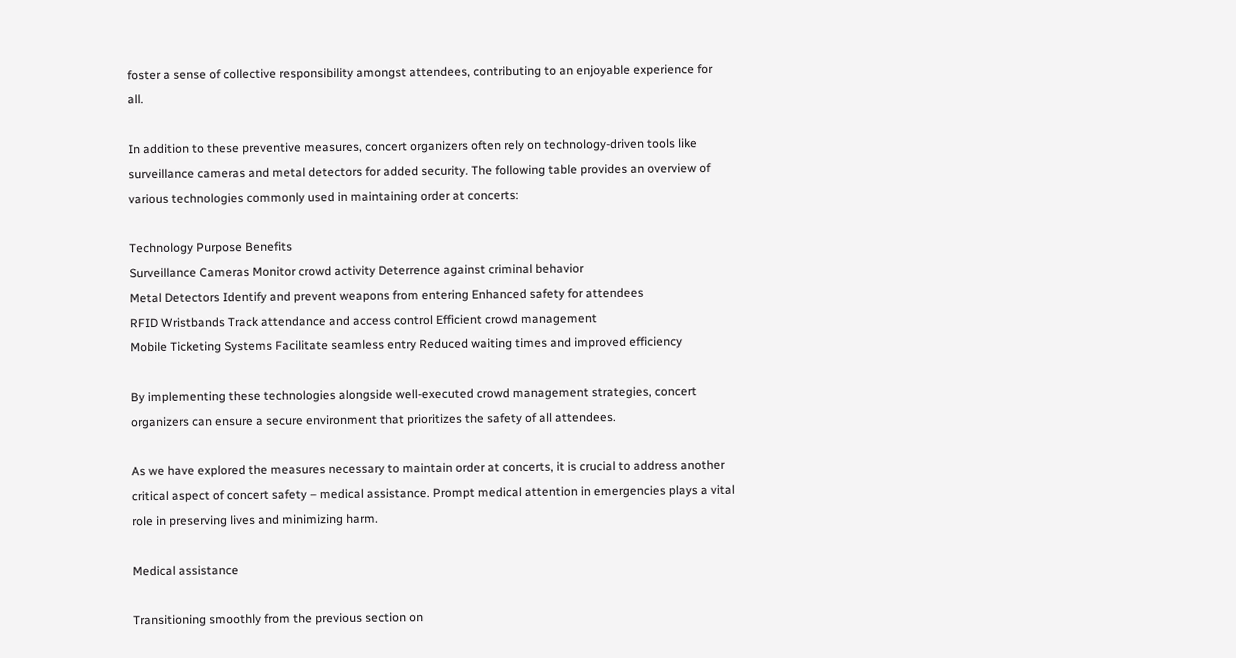foster a sense of collective responsibility amongst attendees, contributing to an enjoyable experience for all.

In addition to these preventive measures, concert organizers often rely on technology-driven tools like surveillance cameras and metal detectors for added security. The following table provides an overview of various technologies commonly used in maintaining order at concerts:

Technology Purpose Benefits
Surveillance Cameras Monitor crowd activity Deterrence against criminal behavior
Metal Detectors Identify and prevent weapons from entering Enhanced safety for attendees
RFID Wristbands Track attendance and access control Efficient crowd management
Mobile Ticketing Systems Facilitate seamless entry Reduced waiting times and improved efficiency

By implementing these technologies alongside well-executed crowd management strategies, concert organizers can ensure a secure environment that prioritizes the safety of all attendees.

As we have explored the measures necessary to maintain order at concerts, it is crucial to address another critical aspect of concert safety – medical assistance. Prompt medical attention in emergencies plays a vital role in preserving lives and minimizing harm.

Medical assistance

Transitioning smoothly from the previous section on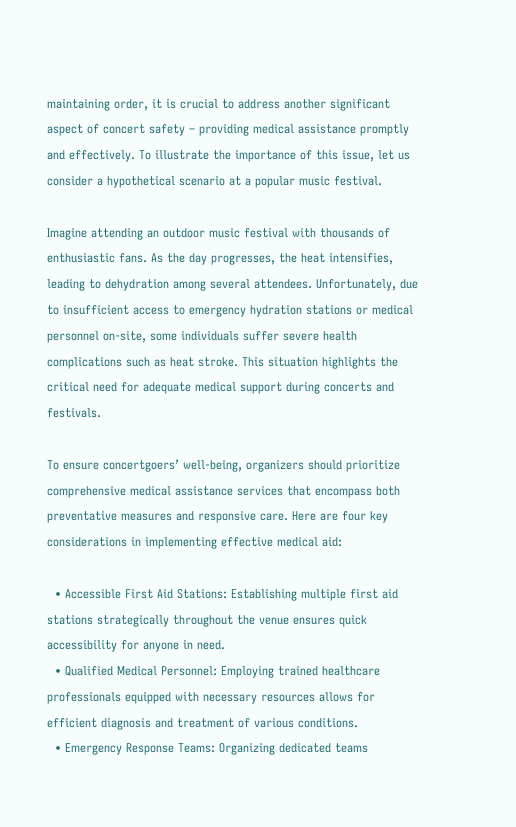maintaining order, it is crucial to address another significant aspect of concert safety – providing medical assistance promptly and effectively. To illustrate the importance of this issue, let us consider a hypothetical scenario at a popular music festival.

Imagine attending an outdoor music festival with thousands of enthusiastic fans. As the day progresses, the heat intensifies, leading to dehydration among several attendees. Unfortunately, due to insufficient access to emergency hydration stations or medical personnel on-site, some individuals suffer severe health complications such as heat stroke. This situation highlights the critical need for adequate medical support during concerts and festivals.

To ensure concertgoers’ well-being, organizers should prioritize comprehensive medical assistance services that encompass both preventative measures and responsive care. Here are four key considerations in implementing effective medical aid:

  • Accessible First Aid Stations: Establishing multiple first aid stations strategically throughout the venue ensures quick accessibility for anyone in need.
  • Qualified Medical Personnel: Employing trained healthcare professionals equipped with necessary resources allows for efficient diagnosis and treatment of various conditions.
  • Emergency Response Teams: Organizing dedicated teams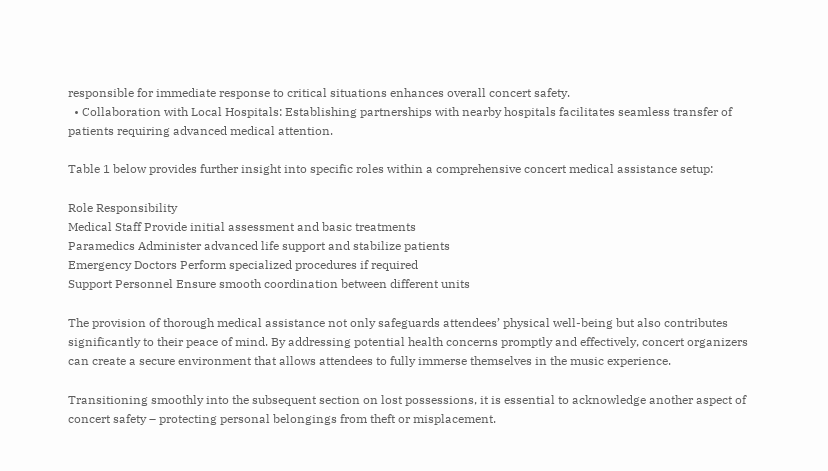responsible for immediate response to critical situations enhances overall concert safety.
  • Collaboration with Local Hospitals: Establishing partnerships with nearby hospitals facilitates seamless transfer of patients requiring advanced medical attention.

Table 1 below provides further insight into specific roles within a comprehensive concert medical assistance setup:

Role Responsibility
Medical Staff Provide initial assessment and basic treatments
Paramedics Administer advanced life support and stabilize patients
Emergency Doctors Perform specialized procedures if required
Support Personnel Ensure smooth coordination between different units

The provision of thorough medical assistance not only safeguards attendees’ physical well-being but also contributes significantly to their peace of mind. By addressing potential health concerns promptly and effectively, concert organizers can create a secure environment that allows attendees to fully immerse themselves in the music experience.

Transitioning smoothly into the subsequent section on lost possessions, it is essential to acknowledge another aspect of concert safety – protecting personal belongings from theft or misplacement.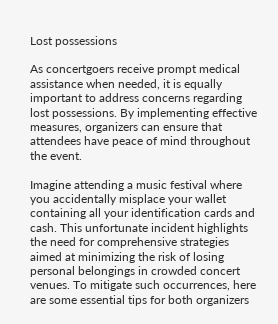Lost possessions

As concertgoers receive prompt medical assistance when needed, it is equally important to address concerns regarding lost possessions. By implementing effective measures, organizers can ensure that attendees have peace of mind throughout the event.

Imagine attending a music festival where you accidentally misplace your wallet containing all your identification cards and cash. This unfortunate incident highlights the need for comprehensive strategies aimed at minimizing the risk of losing personal belongings in crowded concert venues. To mitigate such occurrences, here are some essential tips for both organizers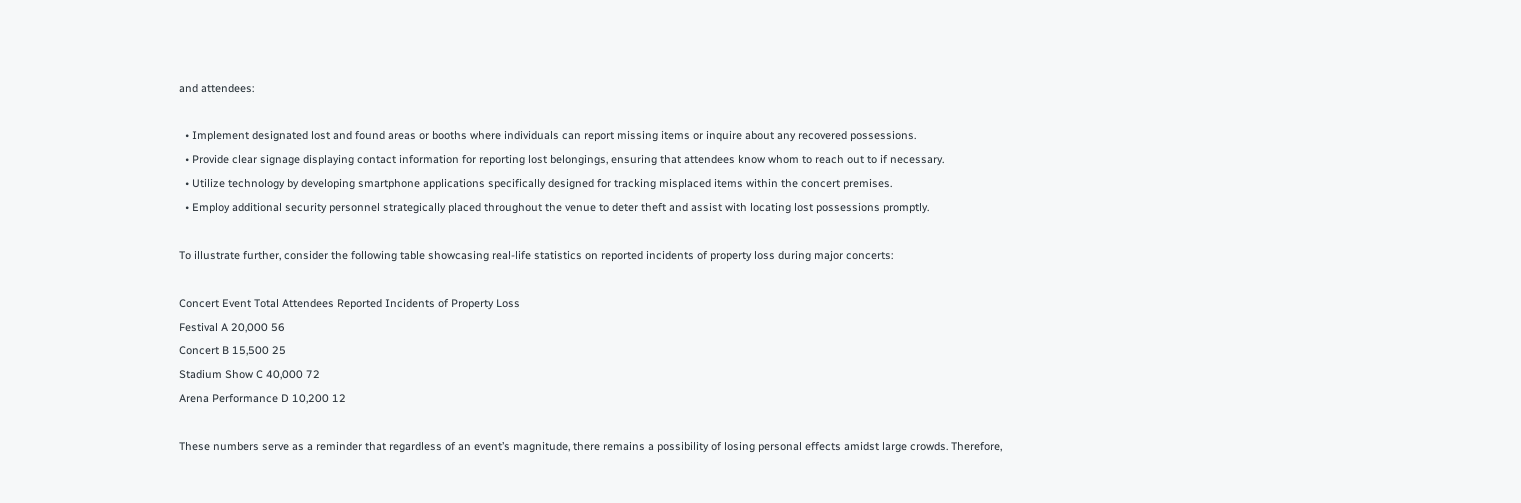and attendees:

  • Implement designated lost and found areas or booths where individuals can report missing items or inquire about any recovered possessions.
  • Provide clear signage displaying contact information for reporting lost belongings, ensuring that attendees know whom to reach out to if necessary.
  • Utilize technology by developing smartphone applications specifically designed for tracking misplaced items within the concert premises.
  • Employ additional security personnel strategically placed throughout the venue to deter theft and assist with locating lost possessions promptly.

To illustrate further, consider the following table showcasing real-life statistics on reported incidents of property loss during major concerts:

Concert Event Total Attendees Reported Incidents of Property Loss
Festival A 20,000 56
Concert B 15,500 25
Stadium Show C 40,000 72
Arena Performance D 10,200 12

These numbers serve as a reminder that regardless of an event’s magnitude, there remains a possibility of losing personal effects amidst large crowds. Therefore,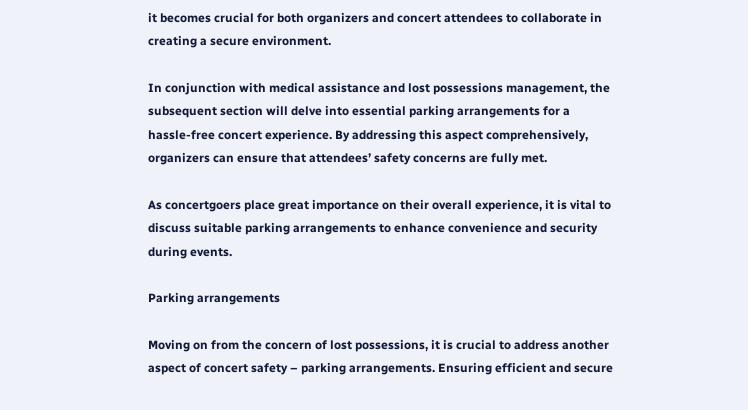it becomes crucial for both organizers and concert attendees to collaborate in creating a secure environment.

In conjunction with medical assistance and lost possessions management, the subsequent section will delve into essential parking arrangements for a hassle-free concert experience. By addressing this aspect comprehensively, organizers can ensure that attendees’ safety concerns are fully met.

As concertgoers place great importance on their overall experience, it is vital to discuss suitable parking arrangements to enhance convenience and security during events.

Parking arrangements

Moving on from the concern of lost possessions, it is crucial to address another aspect of concert safety – parking arrangements. Ensuring efficient and secure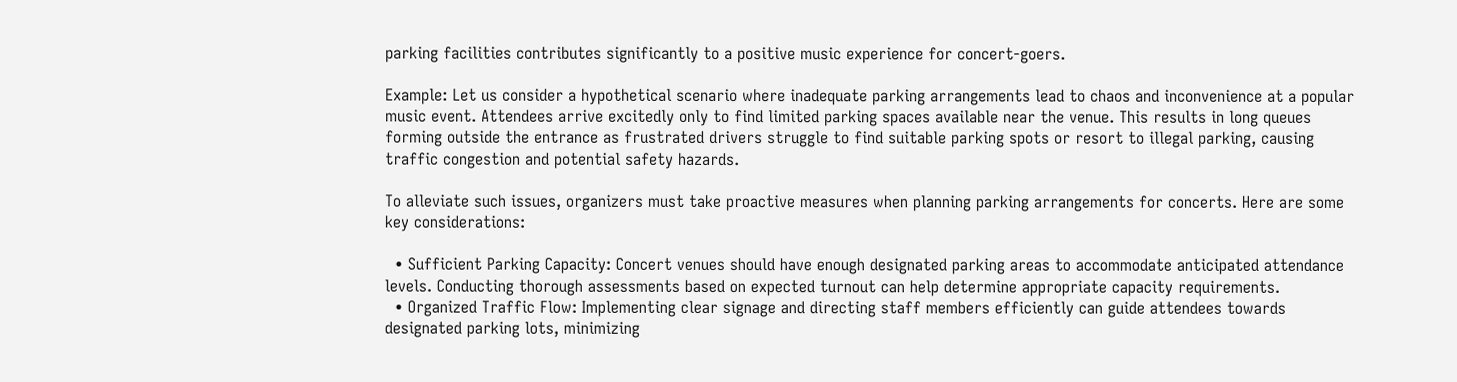parking facilities contributes significantly to a positive music experience for concert-goers.

Example: Let us consider a hypothetical scenario where inadequate parking arrangements lead to chaos and inconvenience at a popular music event. Attendees arrive excitedly only to find limited parking spaces available near the venue. This results in long queues forming outside the entrance as frustrated drivers struggle to find suitable parking spots or resort to illegal parking, causing traffic congestion and potential safety hazards.

To alleviate such issues, organizers must take proactive measures when planning parking arrangements for concerts. Here are some key considerations:

  • Sufficient Parking Capacity: Concert venues should have enough designated parking areas to accommodate anticipated attendance levels. Conducting thorough assessments based on expected turnout can help determine appropriate capacity requirements.
  • Organized Traffic Flow: Implementing clear signage and directing staff members efficiently can guide attendees towards designated parking lots, minimizing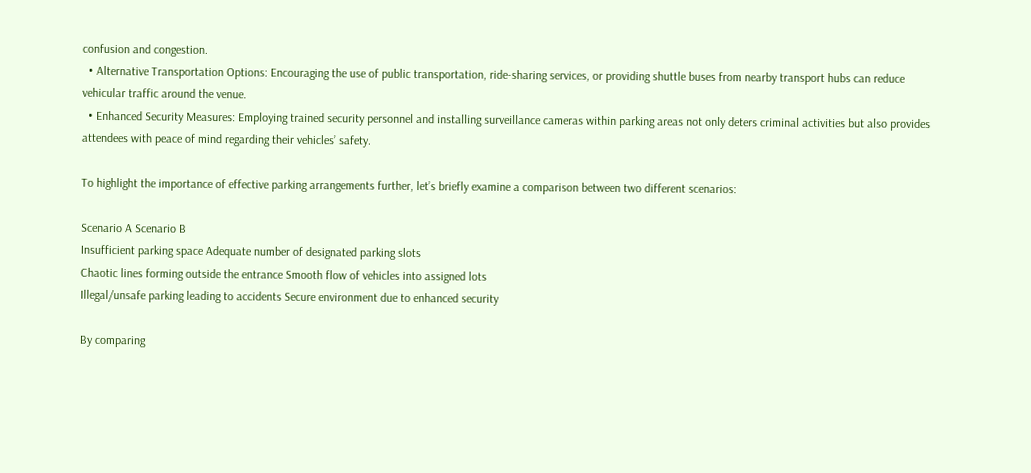confusion and congestion.
  • Alternative Transportation Options: Encouraging the use of public transportation, ride-sharing services, or providing shuttle buses from nearby transport hubs can reduce vehicular traffic around the venue.
  • Enhanced Security Measures: Employing trained security personnel and installing surveillance cameras within parking areas not only deters criminal activities but also provides attendees with peace of mind regarding their vehicles’ safety.

To highlight the importance of effective parking arrangements further, let’s briefly examine a comparison between two different scenarios:

Scenario A Scenario B
Insufficient parking space Adequate number of designated parking slots
Chaotic lines forming outside the entrance Smooth flow of vehicles into assigned lots
Illegal/unsafe parking leading to accidents Secure environment due to enhanced security

By comparing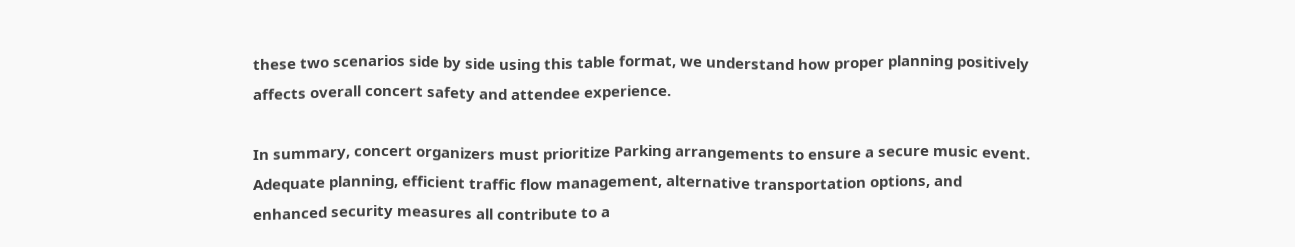these two scenarios side by side using this table format, we understand how proper planning positively affects overall concert safety and attendee experience.

In summary, concert organizers must prioritize Parking arrangements to ensure a secure music event. Adequate planning, efficient traffic flow management, alternative transportation options, and enhanced security measures all contribute to a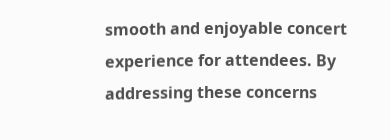smooth and enjoyable concert experience for attendees. By addressing these concerns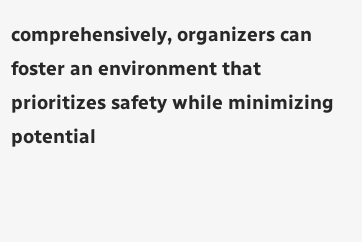comprehensively, organizers can foster an environment that prioritizes safety while minimizing potential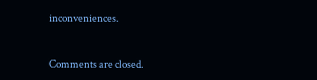inconveniences.


Comments are closed.